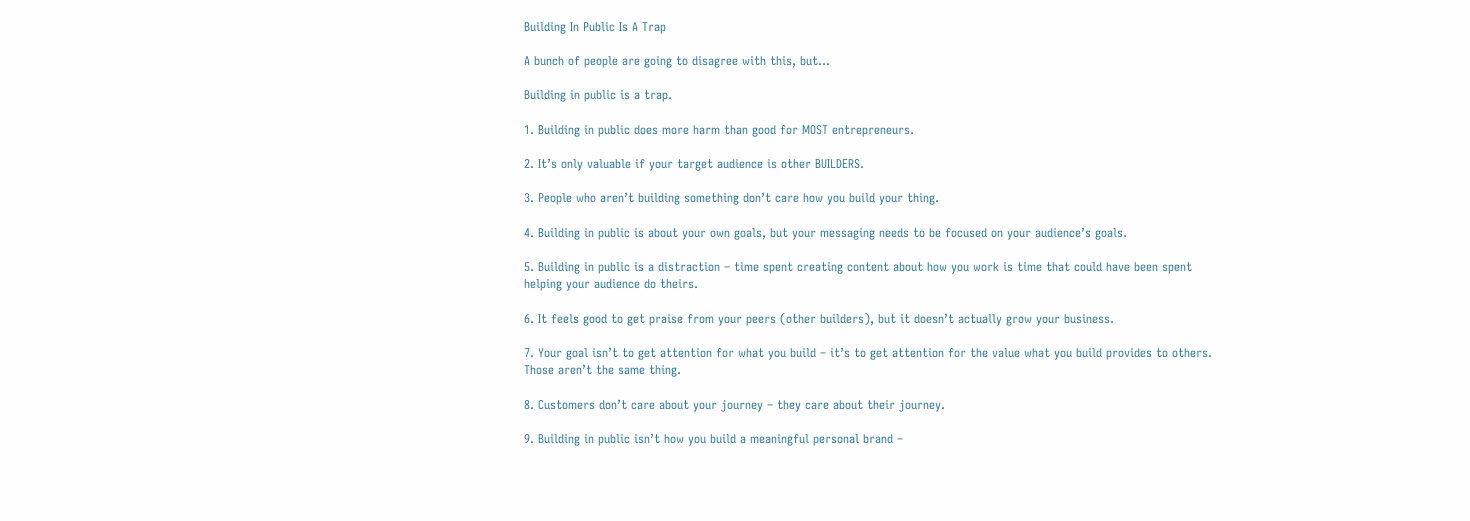Building In Public Is A Trap

A bunch of people are going to disagree with this, but…

Building in public is a trap.

1. Building in public does more harm than good for MOST entrepreneurs.

2. It’s only valuable if your target audience is other BUILDERS.

3. People who aren’t building something don’t care how you build your thing.

4. Building in public is about your own goals, but your messaging needs to be focused on your audience’s goals.

5. Building in public is a distraction – time spent creating content about how you work is time that could have been spent helping your audience do theirs.

6. It feels good to get praise from your peers (other builders), but it doesn’t actually grow your business.

7. Your goal isn’t to get attention for what you build – it’s to get attention for the value what you build provides to others. Those aren’t the same thing.

8. Customers don’t care about your journey – they care about their journey.

9. Building in public isn’t how you build a meaningful personal brand –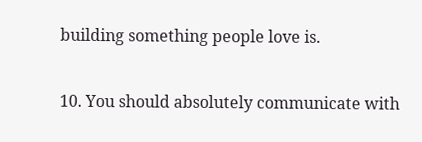building something people love is.

10. You should absolutely communicate with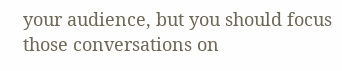your audience, but you should focus those conversations on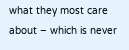what they most care about – which is never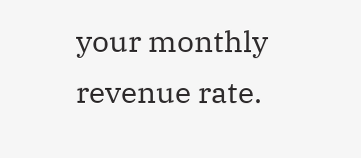your monthly revenue rate.